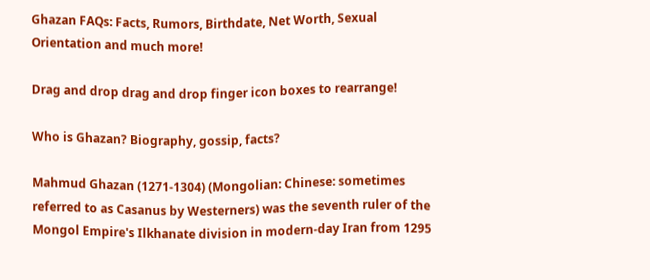Ghazan FAQs: Facts, Rumors, Birthdate, Net Worth, Sexual Orientation and much more!

Drag and drop drag and drop finger icon boxes to rearrange!

Who is Ghazan? Biography, gossip, facts?

Mahmud Ghazan (1271-1304) (Mongolian: Chinese: sometimes referred to as Casanus by Westerners) was the seventh ruler of the Mongol Empire's Ilkhanate division in modern-day Iran from 1295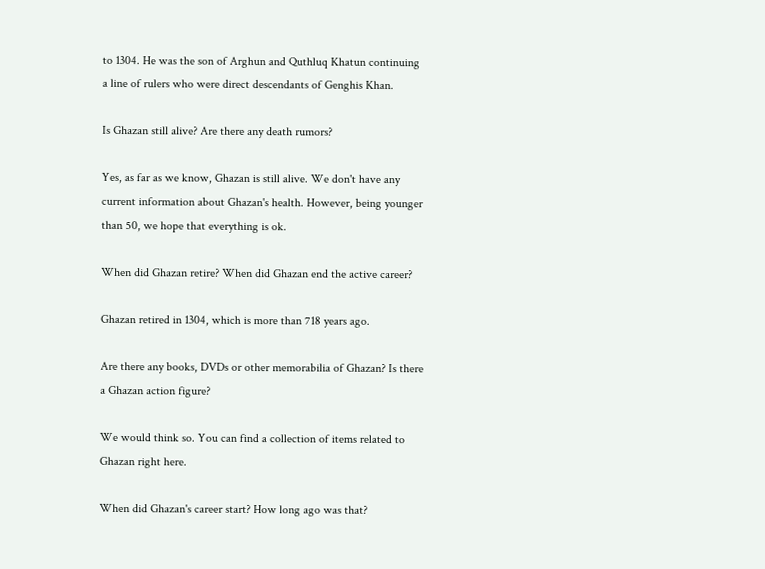to 1304. He was the son of Arghun and Quthluq Khatun continuing a line of rulers who were direct descendants of Genghis Khan.

Is Ghazan still alive? Are there any death rumors?

Yes, as far as we know, Ghazan is still alive. We don't have any current information about Ghazan's health. However, being younger than 50, we hope that everything is ok.

When did Ghazan retire? When did Ghazan end the active career?

Ghazan retired in 1304, which is more than 718 years ago.

Are there any books, DVDs or other memorabilia of Ghazan? Is there a Ghazan action figure?

We would think so. You can find a collection of items related to Ghazan right here.

When did Ghazan's career start? How long ago was that?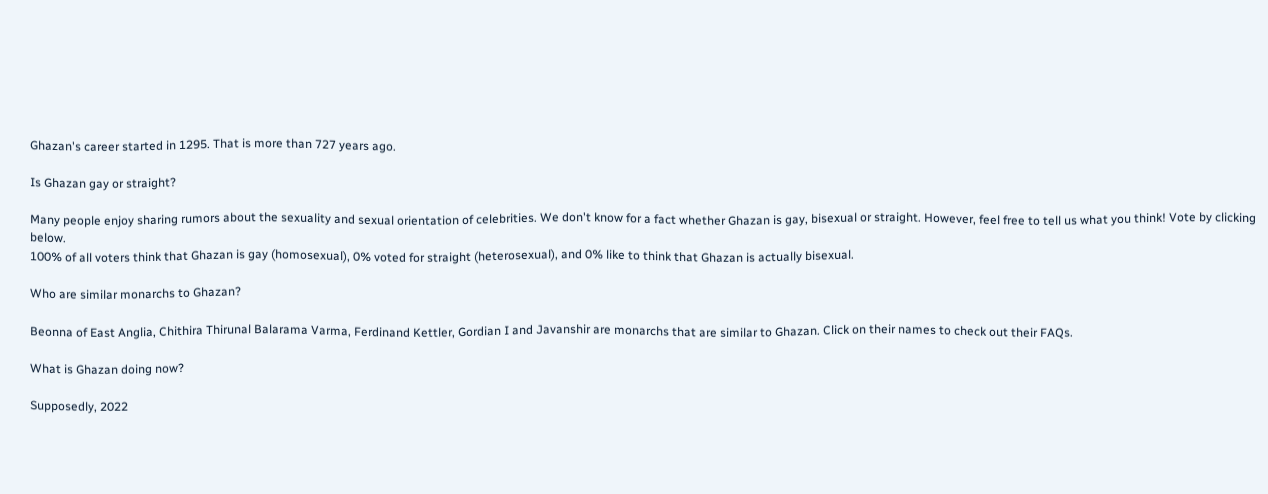Ghazan's career started in 1295. That is more than 727 years ago.

Is Ghazan gay or straight?

Many people enjoy sharing rumors about the sexuality and sexual orientation of celebrities. We don't know for a fact whether Ghazan is gay, bisexual or straight. However, feel free to tell us what you think! Vote by clicking below.
100% of all voters think that Ghazan is gay (homosexual), 0% voted for straight (heterosexual), and 0% like to think that Ghazan is actually bisexual.

Who are similar monarchs to Ghazan?

Beonna of East Anglia, Chithira Thirunal Balarama Varma, Ferdinand Kettler, Gordian I and Javanshir are monarchs that are similar to Ghazan. Click on their names to check out their FAQs.

What is Ghazan doing now?

Supposedly, 2022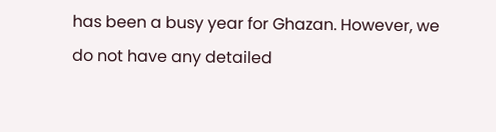has been a busy year for Ghazan. However, we do not have any detailed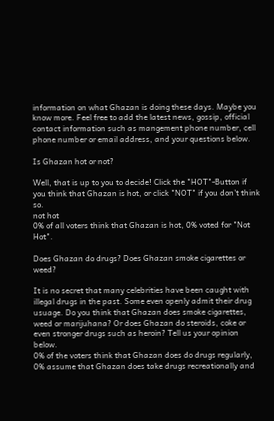information on what Ghazan is doing these days. Maybe you know more. Feel free to add the latest news, gossip, official contact information such as mangement phone number, cell phone number or email address, and your questions below.

Is Ghazan hot or not?

Well, that is up to you to decide! Click the "HOT"-Button if you think that Ghazan is hot, or click "NOT" if you don't think so.
not hot
0% of all voters think that Ghazan is hot, 0% voted for "Not Hot".

Does Ghazan do drugs? Does Ghazan smoke cigarettes or weed?

It is no secret that many celebrities have been caught with illegal drugs in the past. Some even openly admit their drug usuage. Do you think that Ghazan does smoke cigarettes, weed or marijuhana? Or does Ghazan do steroids, coke or even stronger drugs such as heroin? Tell us your opinion below.
0% of the voters think that Ghazan does do drugs regularly, 0% assume that Ghazan does take drugs recreationally and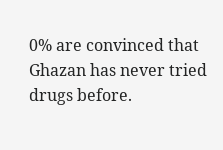0% are convinced that Ghazan has never tried drugs before.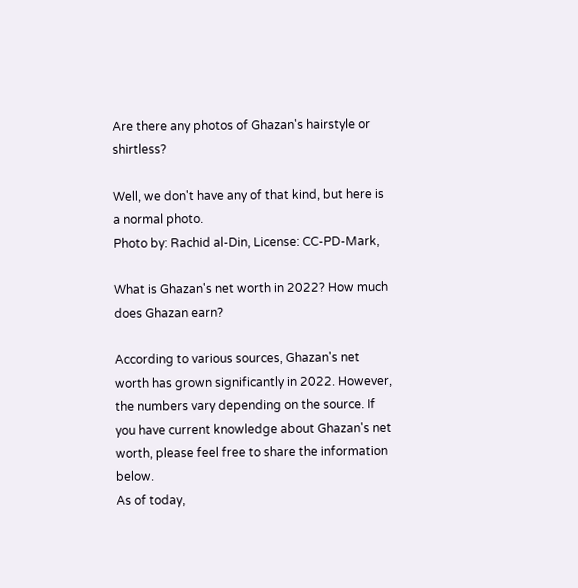Are there any photos of Ghazan's hairstyle or shirtless?

Well, we don't have any of that kind, but here is a normal photo.
Photo by: Rachid al-Din, License: CC-PD-Mark,

What is Ghazan's net worth in 2022? How much does Ghazan earn?

According to various sources, Ghazan's net worth has grown significantly in 2022. However, the numbers vary depending on the source. If you have current knowledge about Ghazan's net worth, please feel free to share the information below.
As of today,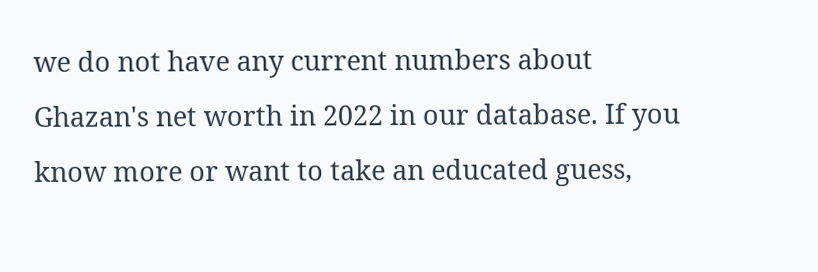we do not have any current numbers about Ghazan's net worth in 2022 in our database. If you know more or want to take an educated guess,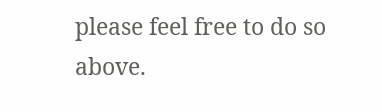please feel free to do so above.